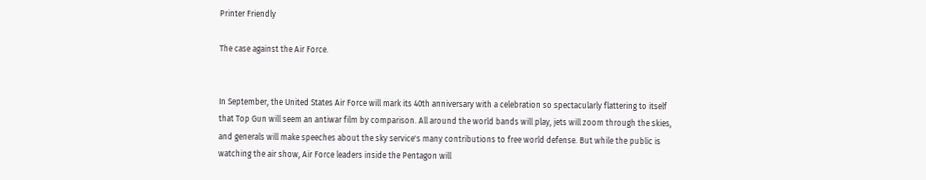Printer Friendly

The case against the Air Force.


In September, the United States Air Force will mark its 40th anniversary with a celebration so spectacularly flattering to itself that Top Gun will seem an antiwar film by comparison. All around the world bands will play, jets will zoom through the skies, and generals will make speeches about the sky service's many contributions to free world defense. But while the public is watching the air show, Air Force leaders inside the Pentagon will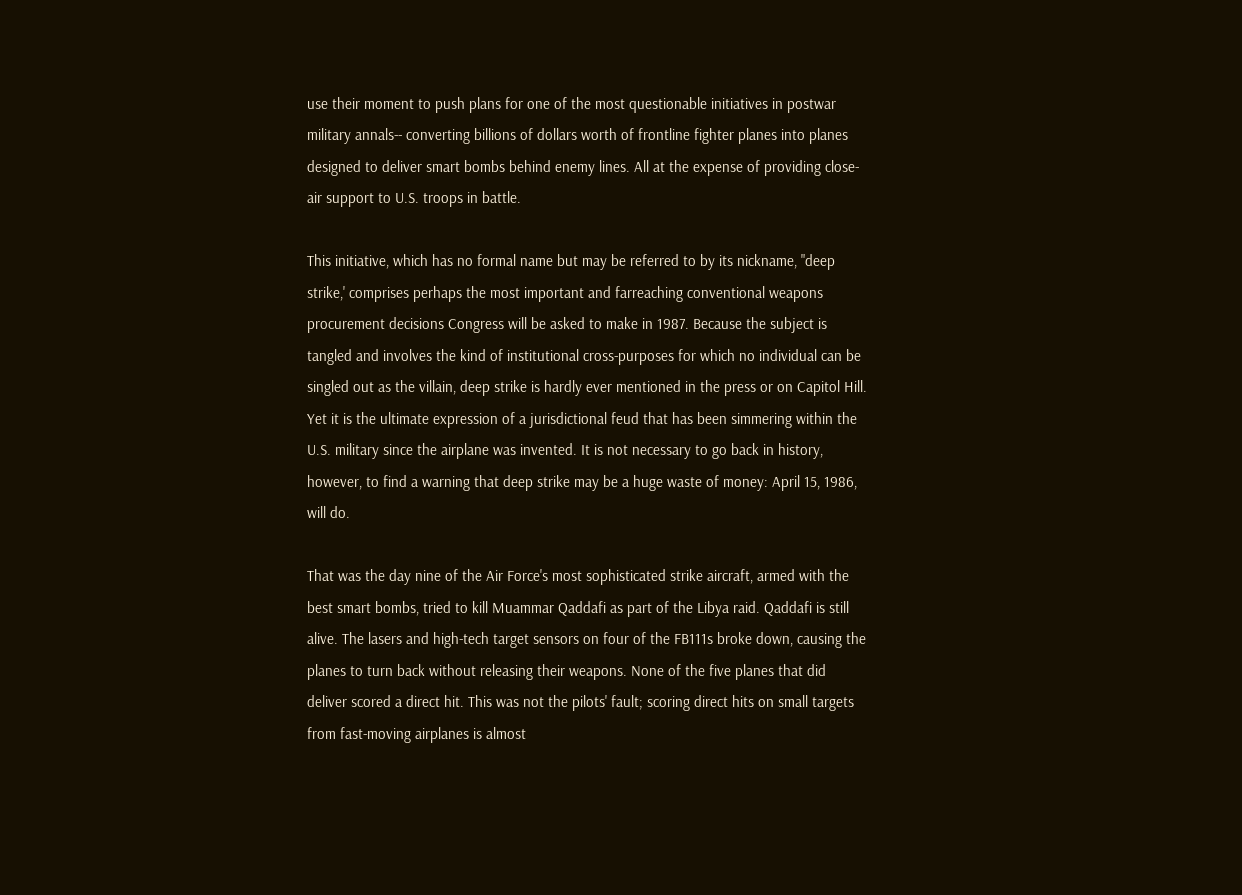use their moment to push plans for one of the most questionable initiatives in postwar military annals-- converting billions of dollars worth of frontline fighter planes into planes designed to deliver smart bombs behind enemy lines. All at the expense of providing close-air support to U.S. troops in battle.

This initiative, which has no formal name but may be referred to by its nickname, "deep strike,' comprises perhaps the most important and farreaching conventional weapons procurement decisions Congress will be asked to make in 1987. Because the subject is tangled and involves the kind of institutional cross-purposes for which no individual can be singled out as the villain, deep strike is hardly ever mentioned in the press or on Capitol Hill. Yet it is the ultimate expression of a jurisdictional feud that has been simmering within the U.S. military since the airplane was invented. It is not necessary to go back in history, however, to find a warning that deep strike may be a huge waste of money: April 15, 1986, will do.

That was the day nine of the Air Force's most sophisticated strike aircraft, armed with the best smart bombs, tried to kill Muammar Qaddafi as part of the Libya raid. Qaddafi is still alive. The lasers and high-tech target sensors on four of the FB111s broke down, causing the planes to turn back without releasing their weapons. None of the five planes that did deliver scored a direct hit. This was not the pilots' fault; scoring direct hits on small targets from fast-moving airplanes is almost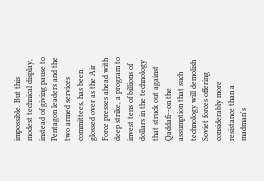impossible. But this modest technical display, instead of giving pause to Pentagon leaders and the two armed services committees, has been glossed over as the Air Force presses ahead with deep strike, a program to invest tens of billions of dollars in the technology that struck out against Qaddafi--on the assumption that such technology will demolish Soviet forces offering considerably more resistance than a madman's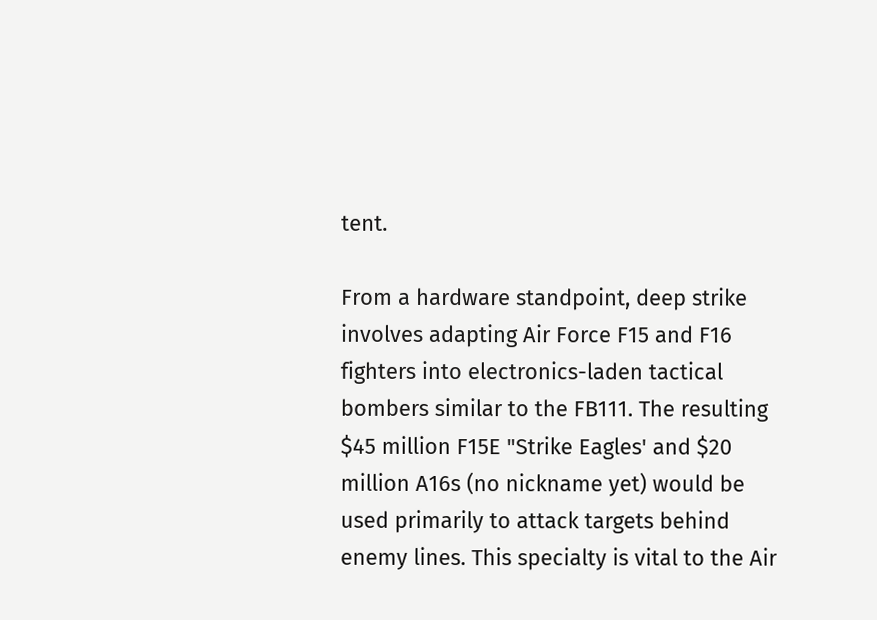tent.

From a hardware standpoint, deep strike involves adapting Air Force F15 and F16 fighters into electronics-laden tactical bombers similar to the FB111. The resulting $45 million F15E "Strike Eagles' and $20 million A16s (no nickname yet) would be used primarily to attack targets behind enemy lines. This specialty is vital to the Air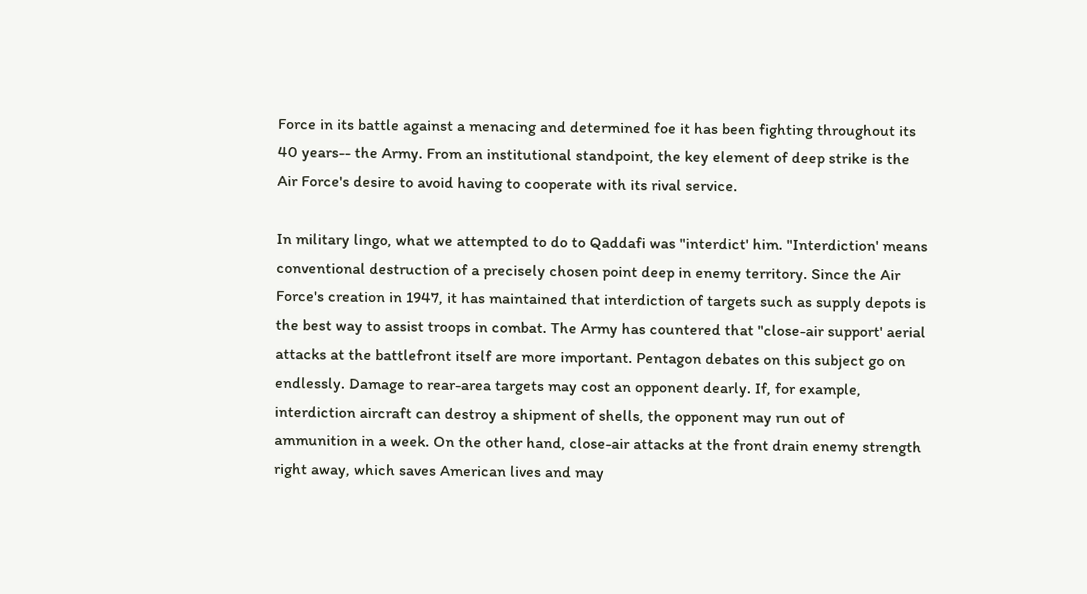Force in its battle against a menacing and determined foe it has been fighting throughout its 40 years-- the Army. From an institutional standpoint, the key element of deep strike is the Air Force's desire to avoid having to cooperate with its rival service.

In military lingo, what we attempted to do to Qaddafi was "interdict' him. "Interdiction' means conventional destruction of a precisely chosen point deep in enemy territory. Since the Air Force's creation in 1947, it has maintained that interdiction of targets such as supply depots is the best way to assist troops in combat. The Army has countered that "close-air support' aerial attacks at the battlefront itself are more important. Pentagon debates on this subject go on endlessly. Damage to rear-area targets may cost an opponent dearly. If, for example, interdiction aircraft can destroy a shipment of shells, the opponent may run out of ammunition in a week. On the other hand, close-air attacks at the front drain enemy strength right away, which saves American lives and may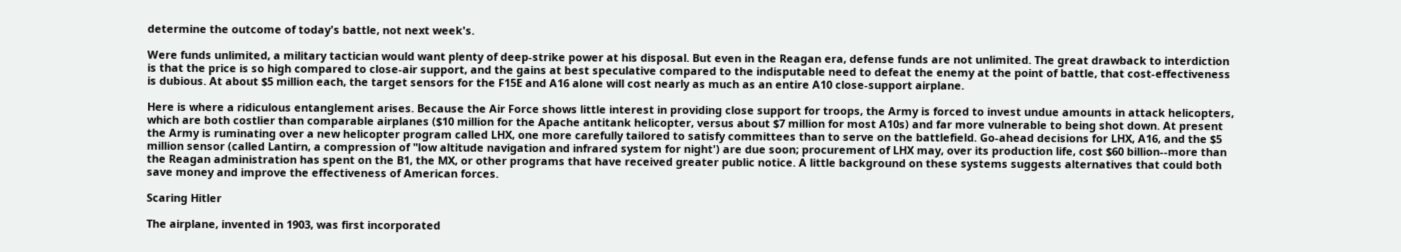determine the outcome of today's battle, not next week's.

Were funds unlimited, a military tactician would want plenty of deep-strike power at his disposal. But even in the Reagan era, defense funds are not unlimited. The great drawback to interdiction is that the price is so high compared to close-air support, and the gains at best speculative compared to the indisputable need to defeat the enemy at the point of battle, that cost-effectiveness is dubious. At about $5 million each, the target sensors for the F15E and A16 alone will cost nearly as much as an entire A10 close-support airplane.

Here is where a ridiculous entanglement arises. Because the Air Force shows little interest in providing close support for troops, the Army is forced to invest undue amounts in attack helicopters, which are both costlier than comparable airplanes ($10 million for the Apache antitank helicopter, versus about $7 million for most A10s) and far more vulnerable to being shot down. At present the Army is ruminating over a new helicopter program called LHX, one more carefully tailored to satisfy committees than to serve on the battlefield. Go-ahead decisions for LHX, A16, and the $5 million sensor (called Lantirn, a compression of "low altitude navigation and infrared system for night') are due soon; procurement of LHX may, over its production life, cost $60 billion--more than the Reagan administration has spent on the B1, the MX, or other programs that have received greater public notice. A little background on these systems suggests alternatives that could both save money and improve the effectiveness of American forces.

Scaring Hitler

The airplane, invented in 1903, was first incorporated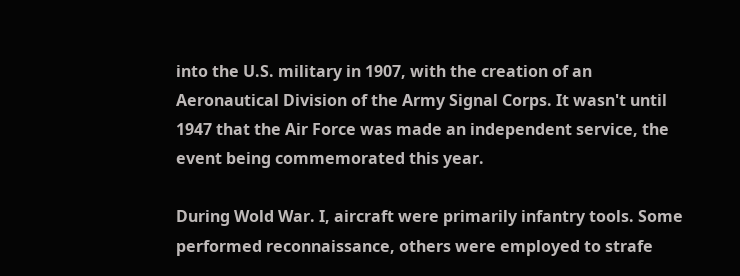into the U.S. military in 1907, with the creation of an Aeronautical Division of the Army Signal Corps. It wasn't until 1947 that the Air Force was made an independent service, the event being commemorated this year.

During Wold War. I, aircraft were primarily infantry tools. Some performed reconnaissance, others were employed to strafe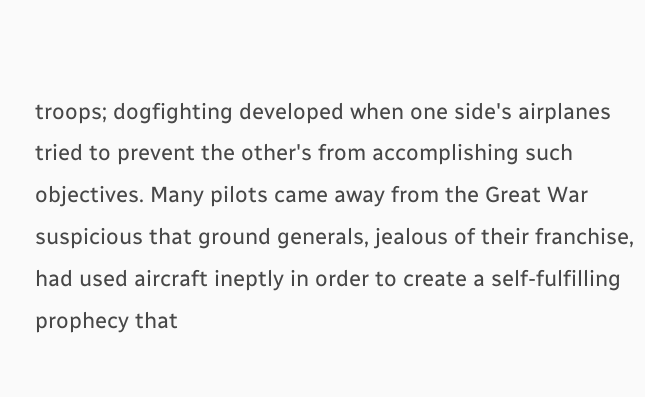troops; dogfighting developed when one side's airplanes tried to prevent the other's from accomplishing such objectives. Many pilots came away from the Great War suspicious that ground generals, jealous of their franchise, had used aircraft ineptly in order to create a self-fulfilling prophecy that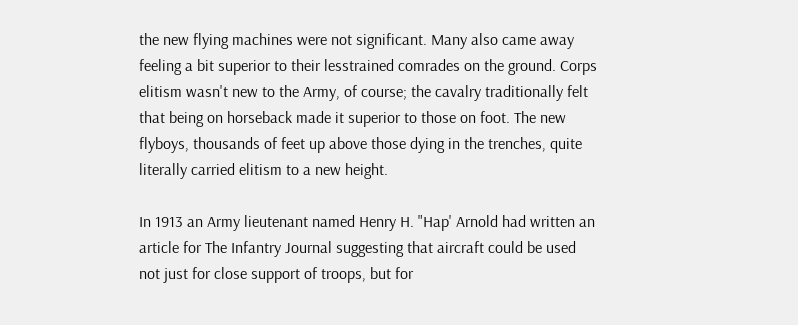the new flying machines were not significant. Many also came away feeling a bit superior to their lesstrained comrades on the ground. Corps elitism wasn't new to the Army, of course; the cavalry traditionally felt that being on horseback made it superior to those on foot. The new flyboys, thousands of feet up above those dying in the trenches, quite literally carried elitism to a new height.

In 1913 an Army lieutenant named Henry H. "Hap' Arnold had written an article for The Infantry Journal suggesting that aircraft could be used not just for close support of troops, but for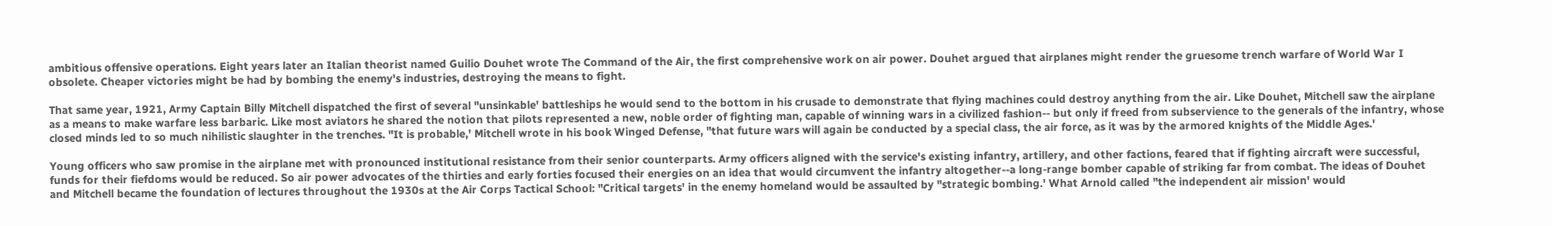ambitious offensive operations. Eight years later an Italian theorist named Guilio Douhet wrote The Command of the Air, the first comprehensive work on air power. Douhet argued that airplanes might render the gruesome trench warfare of World War I obsolete. Cheaper victories might be had by bombing the enemy's industries, destroying the means to fight.

That same year, 1921, Army Captain Billy Mitchell dispatched the first of several "unsinkable' battleships he would send to the bottom in his crusade to demonstrate that flying machines could destroy anything from the air. Like Douhet, Mitchell saw the airplane as a means to make warfare less barbaric. Like most aviators he shared the notion that pilots represented a new, noble order of fighting man, capable of winning wars in a civilized fashion-- but only if freed from subservience to the generals of the infantry, whose closed minds led to so much nihilistic slaughter in the trenches. "It is probable,' Mitchell wrote in his book Winged Defense, "that future wars will again be conducted by a special class, the air force, as it was by the armored knights of the Middle Ages.'

Young officers who saw promise in the airplane met with pronounced institutional resistance from their senior counterparts. Army officers aligned with the service's existing infantry, artillery, and other factions, feared that if fighting aircraft were successful, funds for their fiefdoms would be reduced. So air power advocates of the thirties and early forties focused their energies on an idea that would circumvent the infantry altogether--a long-range bomber capable of striking far from combat. The ideas of Douhet and Mitchell became the foundation of lectures throughout the 1930s at the Air Corps Tactical School: "Critical targets' in the enemy homeland would be assaulted by "strategic bombing.' What Arnold called "the independent air mission' would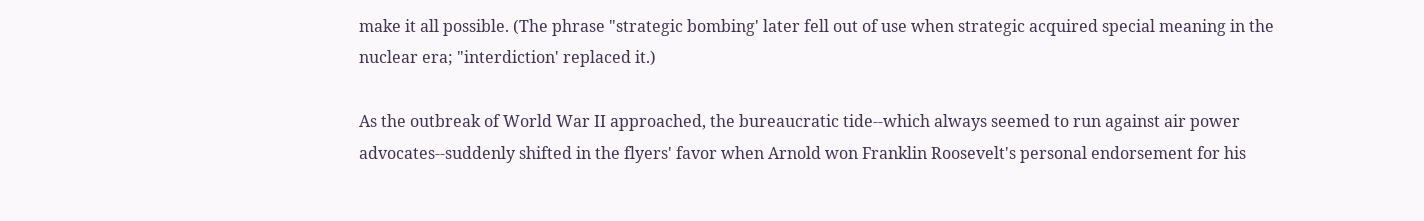make it all possible. (The phrase "strategic bombing' later fell out of use when strategic acquired special meaning in the nuclear era; "interdiction' replaced it.)

As the outbreak of World War II approached, the bureaucratic tide--which always seemed to run against air power advocates--suddenly shifted in the flyers' favor when Arnold won Franklin Roosevelt's personal endorsement for his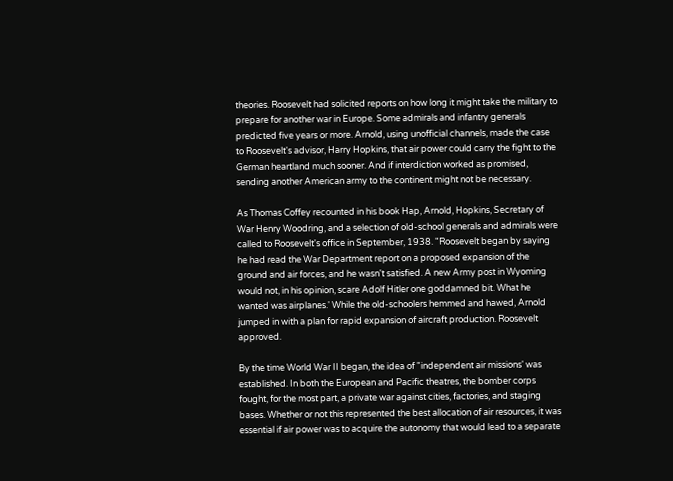theories. Roosevelt had solicited reports on how long it might take the military to prepare for another war in Europe. Some admirals and infantry generals predicted five years or more. Arnold, using unofficial channels, made the case to Roosevelt's advisor, Harry Hopkins, that air power could carry the fight to the German heartland much sooner. And if interdiction worked as promised, sending another American army to the continent might not be necessary.

As Thomas Coffey recounted in his book Hap, Arnold, Hopkins, Secretary of War Henry Woodring, and a selection of old-school generals and admirals were called to Roosevelt's office in September, 1938. "Roosevelt began by saying he had read the War Department report on a proposed expansion of the ground and air forces, and he wasn't satisfied. A new Army post in Wyoming would not, in his opinion, scare Adolf Hitler one goddamned bit. What he wanted was airplanes.' While the old-schoolers hemmed and hawed, Arnold jumped in with a plan for rapid expansion of aircraft production. Roosevelt approved.

By the time World War II began, the idea of "independent air missions' was established. In both the European and Pacific theatres, the bomber corps fought, for the most part, a private war against cities, factories, and staging bases. Whether or not this represented the best allocation of air resources, it was essential if air power was to acquire the autonomy that would lead to a separate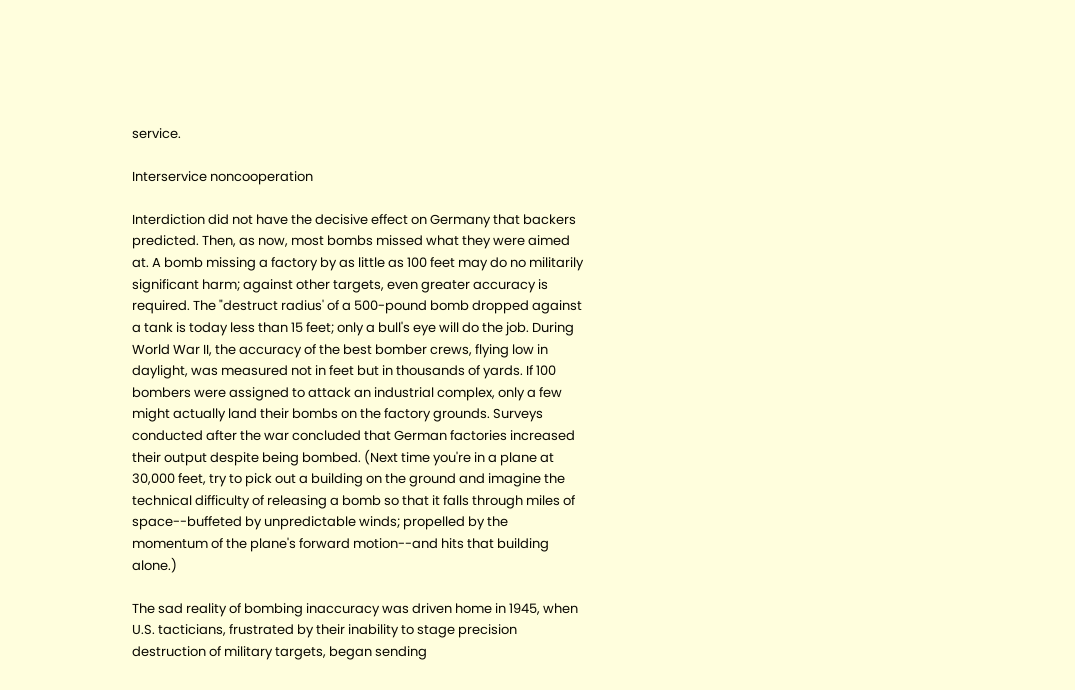service.

Interservice noncooperation

Interdiction did not have the decisive effect on Germany that backers predicted. Then, as now, most bombs missed what they were aimed at. A bomb missing a factory by as little as 100 feet may do no militarily significant harm; against other targets, even greater accuracy is required. The "destruct radius' of a 500-pound bomb dropped against a tank is today less than 15 feet; only a bull's eye will do the job. During World War II, the accuracy of the best bomber crews, flying low in daylight, was measured not in feet but in thousands of yards. If 100 bombers were assigned to attack an industrial complex, only a few might actually land their bombs on the factory grounds. Surveys conducted after the war concluded that German factories increased their output despite being bombed. (Next time you're in a plane at 30,000 feet, try to pick out a building on the ground and imagine the technical difficulty of releasing a bomb so that it falls through miles of space--buffeted by unpredictable winds; propelled by the momentum of the plane's forward motion--and hits that building alone.)

The sad reality of bombing inaccuracy was driven home in 1945, when U.S. tacticians, frustrated by their inability to stage precision destruction of military targets, began sending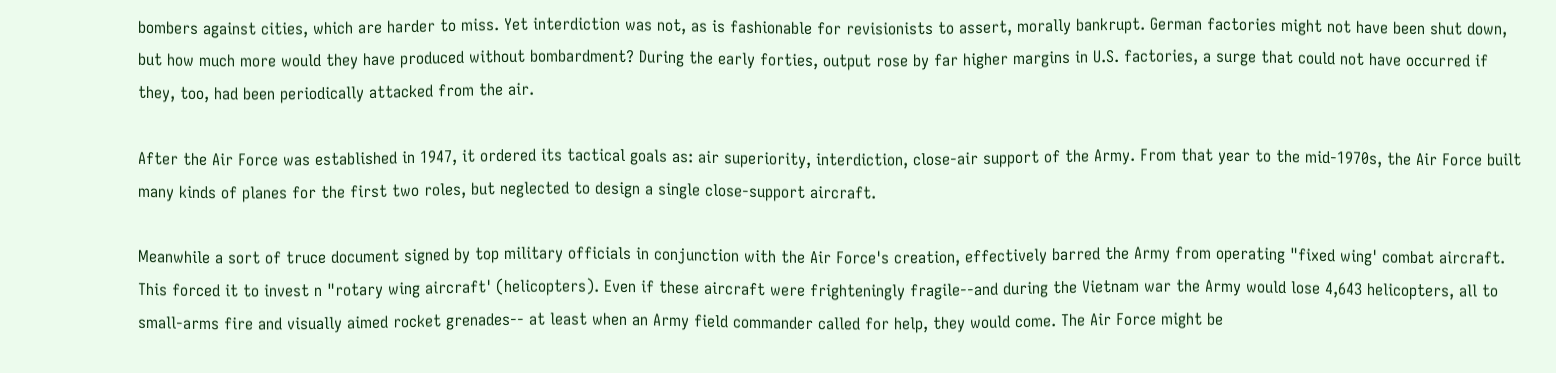bombers against cities, which are harder to miss. Yet interdiction was not, as is fashionable for revisionists to assert, morally bankrupt. German factories might not have been shut down, but how much more would they have produced without bombardment? During the early forties, output rose by far higher margins in U.S. factories, a surge that could not have occurred if they, too, had been periodically attacked from the air.

After the Air Force was established in 1947, it ordered its tactical goals as: air superiority, interdiction, close-air support of the Army. From that year to the mid-1970s, the Air Force built many kinds of planes for the first two roles, but neglected to design a single close-support aircraft.

Meanwhile a sort of truce document signed by top military officials in conjunction with the Air Force's creation, effectively barred the Army from operating "fixed wing' combat aircraft. This forced it to invest n "rotary wing aircraft' (helicopters). Even if these aircraft were frighteningly fragile--and during the Vietnam war the Army would lose 4,643 helicopters, all to small-arms fire and visually aimed rocket grenades-- at least when an Army field commander called for help, they would come. The Air Force might be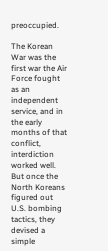preoccupied.

The Korean War was the first war the Air Force fought as an independent service, and in the early months of that conflict, interdiction worked well. But once the North Koreans figured out U.S. bombing tactics, they devised a simple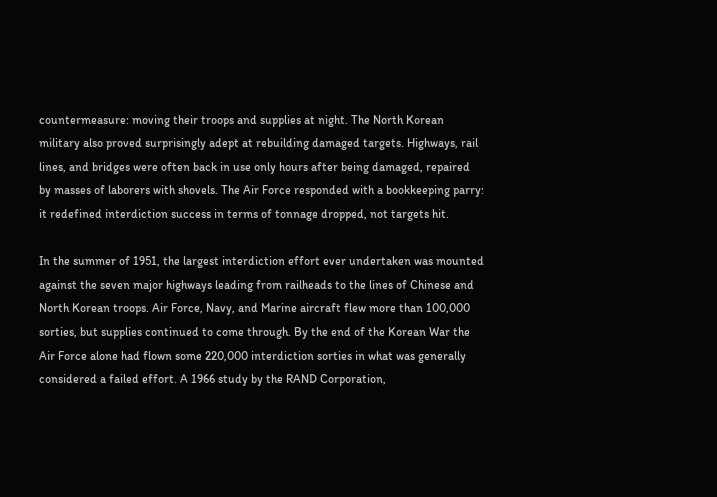countermeasure: moving their troops and supplies at night. The North Korean military also proved surprisingly adept at rebuilding damaged targets. Highways, rail lines, and bridges were often back in use only hours after being damaged, repaired by masses of laborers with shovels. The Air Force responded with a bookkeeping parry: it redefined interdiction success in terms of tonnage dropped, not targets hit.

In the summer of 1951, the largest interdiction effort ever undertaken was mounted against the seven major highways leading from railheads to the lines of Chinese and North Korean troops. Air Force, Navy, and Marine aircraft flew more than 100,000 sorties, but supplies continued to come through. By the end of the Korean War the Air Force alone had flown some 220,000 interdiction sorties in what was generally considered a failed effort. A 1966 study by the RAND Corporation,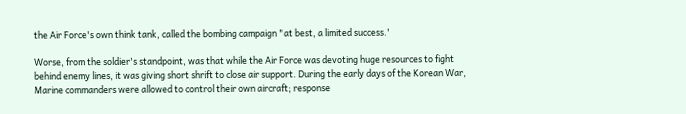the Air Force's own think tank, called the bombing campaign "at best, a limited success.'

Worse, from the soldier's standpoint, was that while the Air Force was devoting huge resources to fight behind enemy lines, it was giving short shrift to close air support. During the early days of the Korean War, Marine commanders were allowed to control their own aircraft; response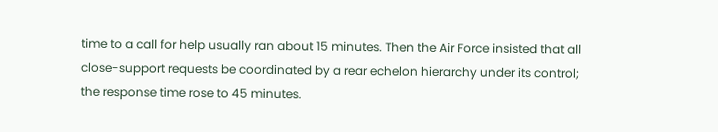time to a call for help usually ran about 15 minutes. Then the Air Force insisted that all close-support requests be coordinated by a rear echelon hierarchy under its control; the response time rose to 45 minutes.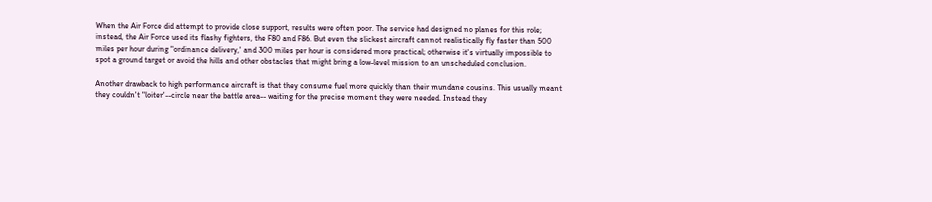When the Air Force did attempt to provide close support, results were often poor. The service had designed no planes for this role; instead, the Air Force used its flashy fighters, the F80 and F86. But even the slickest aircraft cannot realistically fly faster than 500 miles per hour during "ordinance delivery,' and 300 miles per hour is considered more practical; otherwise it's virtually impossible to spot a ground target or avoid the hills and other obstacles that might bring a low-level mission to an unscheduled conclusion.

Another drawback to high performance aircraft is that they consume fuel more quickly than their mundane cousins. This usually meant they couldn't "loiter'--circle near the battle area-- waiting for the precise moment they were needed. Instead they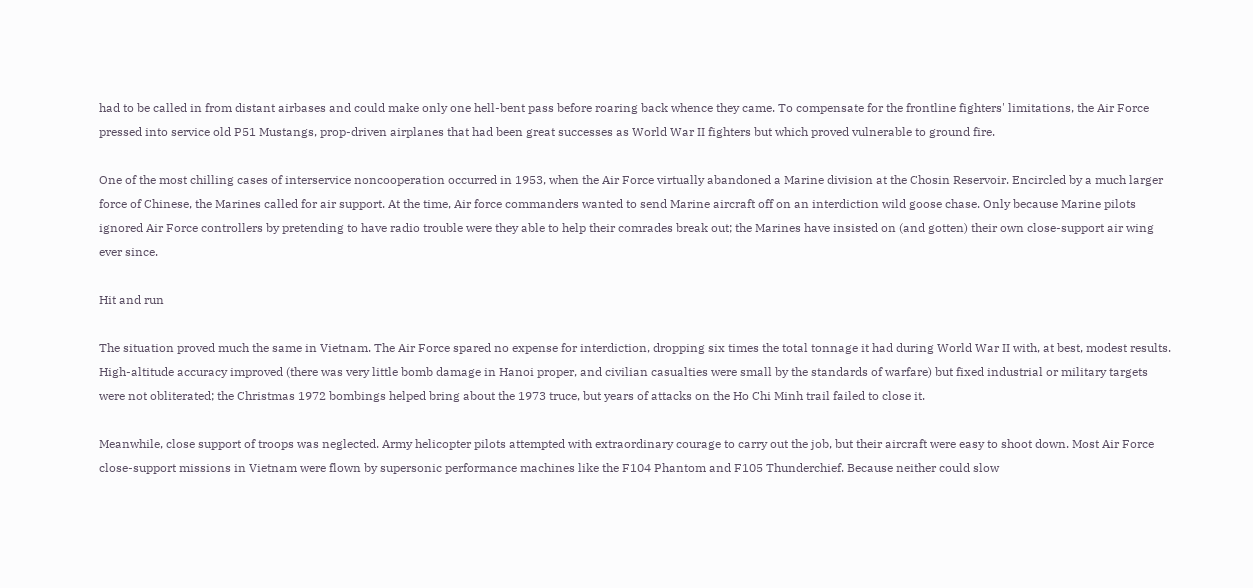had to be called in from distant airbases and could make only one hell-bent pass before roaring back whence they came. To compensate for the frontline fighters' limitations, the Air Force pressed into service old P51 Mustangs, prop-driven airplanes that had been great successes as World War II fighters but which proved vulnerable to ground fire.

One of the most chilling cases of interservice noncooperation occurred in 1953, when the Air Force virtually abandoned a Marine division at the Chosin Reservoir. Encircled by a much larger force of Chinese, the Marines called for air support. At the time, Air force commanders wanted to send Marine aircraft off on an interdiction wild goose chase. Only because Marine pilots ignored Air Force controllers by pretending to have radio trouble were they able to help their comrades break out; the Marines have insisted on (and gotten) their own close-support air wing ever since.

Hit and run

The situation proved much the same in Vietnam. The Air Force spared no expense for interdiction, dropping six times the total tonnage it had during World War II with, at best, modest results. High-altitude accuracy improved (there was very little bomb damage in Hanoi proper, and civilian casualties were small by the standards of warfare) but fixed industrial or military targets were not obliterated; the Christmas 1972 bombings helped bring about the 1973 truce, but years of attacks on the Ho Chi Minh trail failed to close it.

Meanwhile, close support of troops was neglected. Army helicopter pilots attempted with extraordinary courage to carry out the job, but their aircraft were easy to shoot down. Most Air Force close-support missions in Vietnam were flown by supersonic performance machines like the F104 Phantom and F105 Thunderchief. Because neither could slow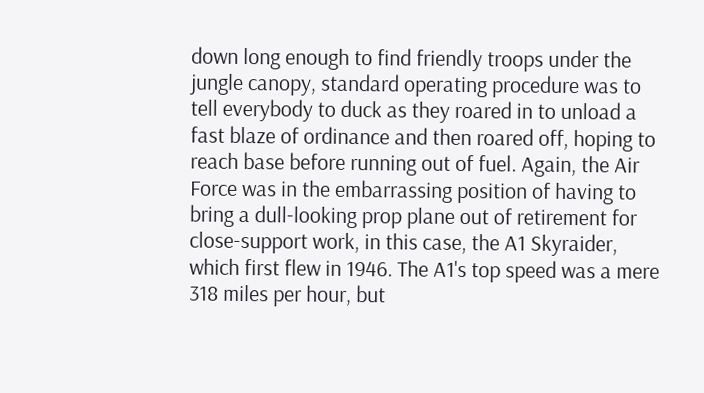down long enough to find friendly troops under the jungle canopy, standard operating procedure was to tell everybody to duck as they roared in to unload a fast blaze of ordinance and then roared off, hoping to reach base before running out of fuel. Again, the Air Force was in the embarrassing position of having to bring a dull-looking prop plane out of retirement for close-support work, in this case, the A1 Skyraider, which first flew in 1946. The A1's top speed was a mere 318 miles per hour, but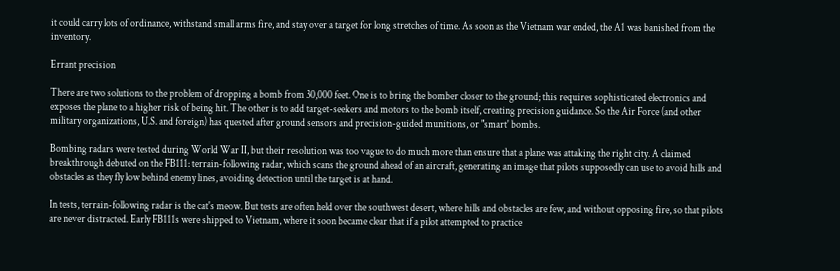it could carry lots of ordinance, withstand small arms fire, and stay over a target for long stretches of time. As soon as the Vietnam war ended, the A1 was banished from the inventory.

Errant precision

There are two solutions to the problem of dropping a bomb from 30,000 feet. One is to bring the bomber closer to the ground; this requires sophisticated electronics and exposes the plane to a higher risk of being hit. The other is to add target-seekers and motors to the bomb itself, creating precision guidance. So the Air Force (and other military organizations, U.S. and foreign) has quested after ground sensors and precision-guided munitions, or "smart' bombs.

Bombing radars were tested during World War II, but their resolution was too vague to do much more than ensure that a plane was attaking the right city. A claimed breakthrough debuted on the FB111: terrain-following radar, which scans the ground ahead of an aircraft, generating an image that pilots supposedly can use to avoid hills and obstacles as they fly low behind enemy lines, avoiding detection until the target is at hand.

In tests, terrain-following radar is the cat's meow. But tests are often held over the southwest desert, where hills and obstacles are few, and without opposing fire, so that pilots are never distracted. Early FB111s were shipped to Vietnam, where it soon became clear that if a pilot attempted to practice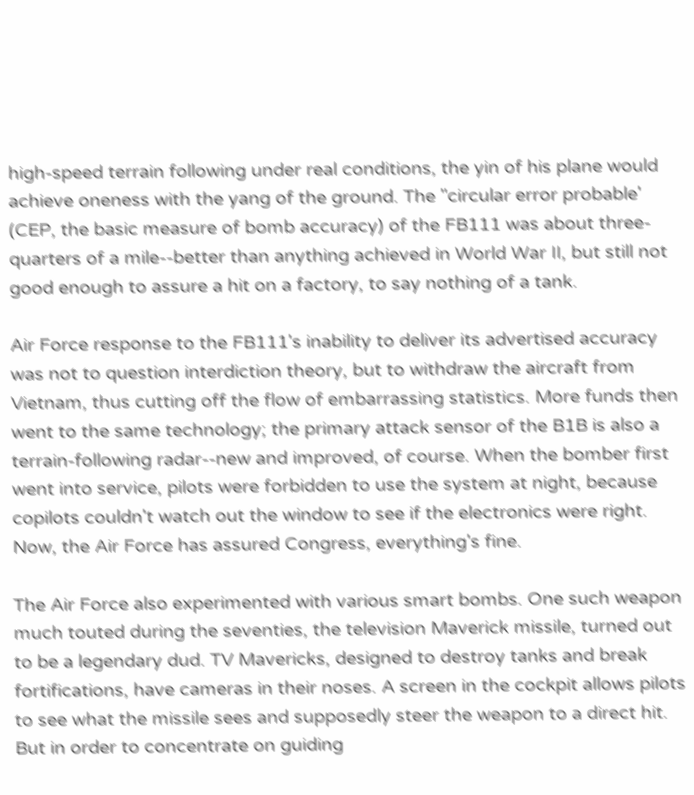high-speed terrain following under real conditions, the yin of his plane would achieve oneness with the yang of the ground. The "circular error probable' (CEP, the basic measure of bomb accuracy) of the FB111 was about three-quarters of a mile--better than anything achieved in World War II, but still not good enough to assure a hit on a factory, to say nothing of a tank.

Air Force response to the FB111's inability to deliver its advertised accuracy was not to question interdiction theory, but to withdraw the aircraft from Vietnam, thus cutting off the flow of embarrassing statistics. More funds then went to the same technology; the primary attack sensor of the B1B is also a terrain-following radar--new and improved, of course. When the bomber first went into service, pilots were forbidden to use the system at night, because copilots couldn't watch out the window to see if the electronics were right. Now, the Air Force has assured Congress, everything's fine.

The Air Force also experimented with various smart bombs. One such weapon much touted during the seventies, the television Maverick missile, turned out to be a legendary dud. TV Mavericks, designed to destroy tanks and break fortifications, have cameras in their noses. A screen in the cockpit allows pilots to see what the missile sees and supposedly steer the weapon to a direct hit. But in order to concentrate on guiding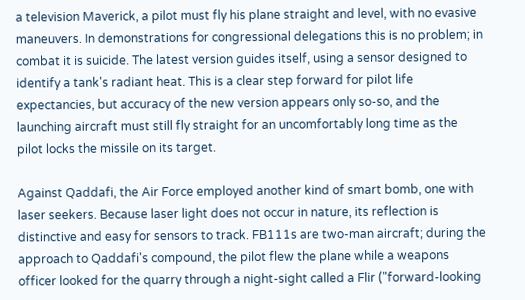a television Maverick, a pilot must fly his plane straight and level, with no evasive maneuvers. In demonstrations for congressional delegations this is no problem; in combat it is suicide. The latest version guides itself, using a sensor designed to identify a tank's radiant heat. This is a clear step forward for pilot life expectancies, but accuracy of the new version appears only so-so, and the launching aircraft must still fly straight for an uncomfortably long time as the pilot locks the missile on its target.

Against Qaddafi, the Air Force employed another kind of smart bomb, one with laser seekers. Because laser light does not occur in nature, its reflection is distinctive and easy for sensors to track. FB111s are two-man aircraft; during the approach to Qaddafi's compound, the pilot flew the plane while a weapons officer looked for the quarry through a night-sight called a Flir ("forward-looking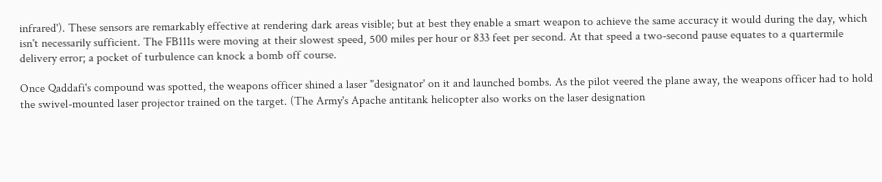infrared'). These sensors are remarkably effective at rendering dark areas visible; but at best they enable a smart weapon to achieve the same accuracy it would during the day, which isn't necessarily sufficient. The FB111s were moving at their slowest speed, 500 miles per hour or 833 feet per second. At that speed a two-second pause equates to a quartermile delivery error; a pocket of turbulence can knock a bomb off course.

Once Qaddafi's compound was spotted, the weapons officer shined a laser "designator' on it and launched bombs. As the pilot veered the plane away, the weapons officer had to hold the swivel-mounted laser projector trained on the target. (The Army's Apache antitank helicopter also works on the laser designation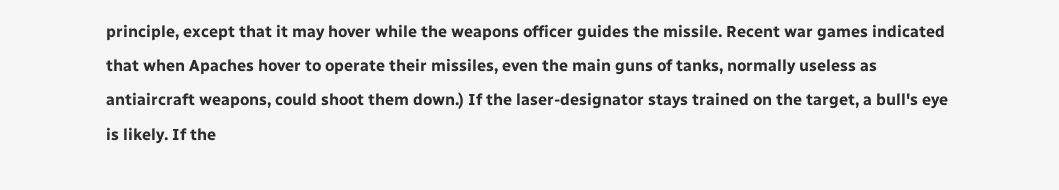principle, except that it may hover while the weapons officer guides the missile. Recent war games indicated that when Apaches hover to operate their missiles, even the main guns of tanks, normally useless as antiaircraft weapons, could shoot them down.) If the laser-designator stays trained on the target, a bull's eye is likely. If the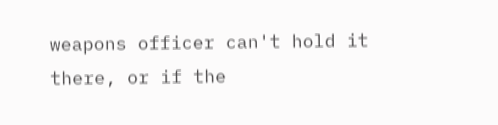weapons officer can't hold it there, or if the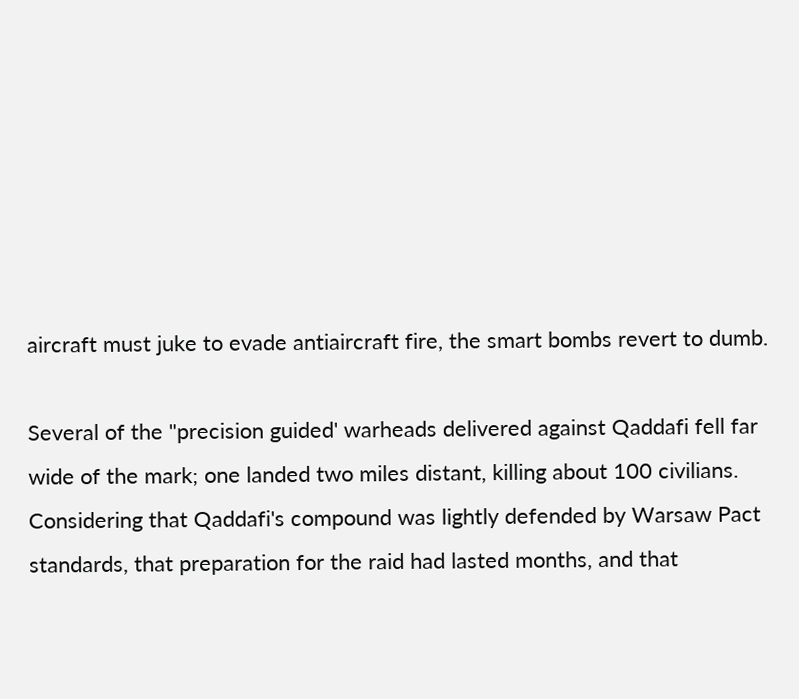aircraft must juke to evade antiaircraft fire, the smart bombs revert to dumb.

Several of the "precision guided' warheads delivered against Qaddafi fell far wide of the mark; one landed two miles distant, killing about 100 civilians. Considering that Qaddafi's compound was lightly defended by Warsaw Pact standards, that preparation for the raid had lasted months, and that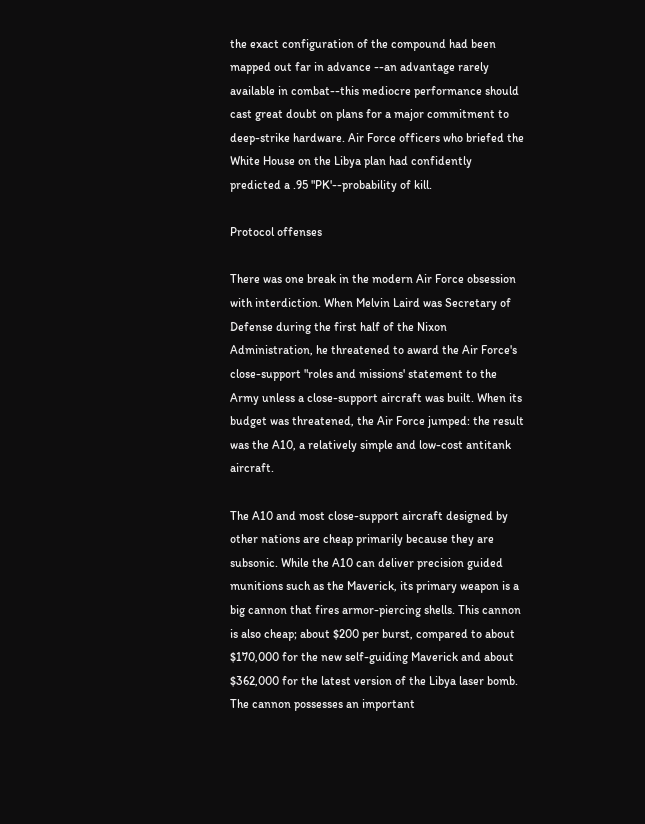the exact configuration of the compound had been mapped out far in advance --an advantage rarely available in combat--this mediocre performance should cast great doubt on plans for a major commitment to deep-strike hardware. Air Force officers who briefed the White House on the Libya plan had confidently predicted a .95 "PK'--probability of kill.

Protocol offenses

There was one break in the modern Air Force obsession with interdiction. When Melvin Laird was Secretary of Defense during the first half of the Nixon Administration, he threatened to award the Air Force's close-support "roles and missions' statement to the Army unless a close-support aircraft was built. When its budget was threatened, the Air Force jumped: the result was the A10, a relatively simple and low-cost antitank aircraft.

The A10 and most close-support aircraft designed by other nations are cheap primarily because they are subsonic. While the A10 can deliver precision guided munitions such as the Maverick, its primary weapon is a big cannon that fires armor-piercing shells. This cannon is also cheap; about $200 per burst, compared to about $170,000 for the new self-guiding Maverick and about $362,000 for the latest version of the Libya laser bomb. The cannon possesses an important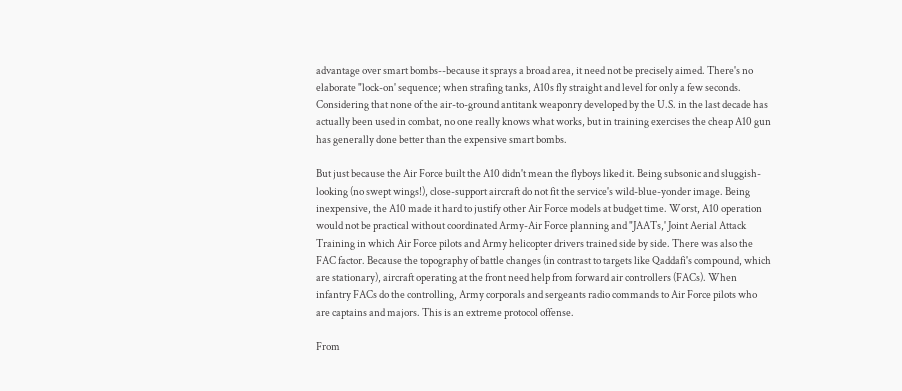advantage over smart bombs--because it sprays a broad area, it need not be precisely aimed. There's no elaborate "lock-on' sequence; when strafing tanks, A10s fly straight and level for only a few seconds. Considering that none of the air-to-ground antitank weaponry developed by the U.S. in the last decade has actually been used in combat, no one really knows what works, but in training exercises the cheap A10 gun has generally done better than the expensive smart bombs.

But just because the Air Force built the A10 didn't mean the flyboys liked it. Being subsonic and sluggish-looking (no swept wings!), close-support aircraft do not fit the service's wild-blue-yonder image. Being inexpensive, the A10 made it hard to justify other Air Force models at budget time. Worst, A10 operation would not be practical without coordinated Army-Air Force planning and "JAATs,' Joint Aerial Attack Training in which Air Force pilots and Army helicopter drivers trained side by side. There was also the FAC factor. Because the topography of battle changes (in contrast to targets like Qaddafi's compound, which are stationary), aircraft operating at the front need help from forward air controllers (FACs). When infantry FACs do the controlling, Army corporals and sergeants radio commands to Air Force pilots who are captains and majors. This is an extreme protocol offense.

From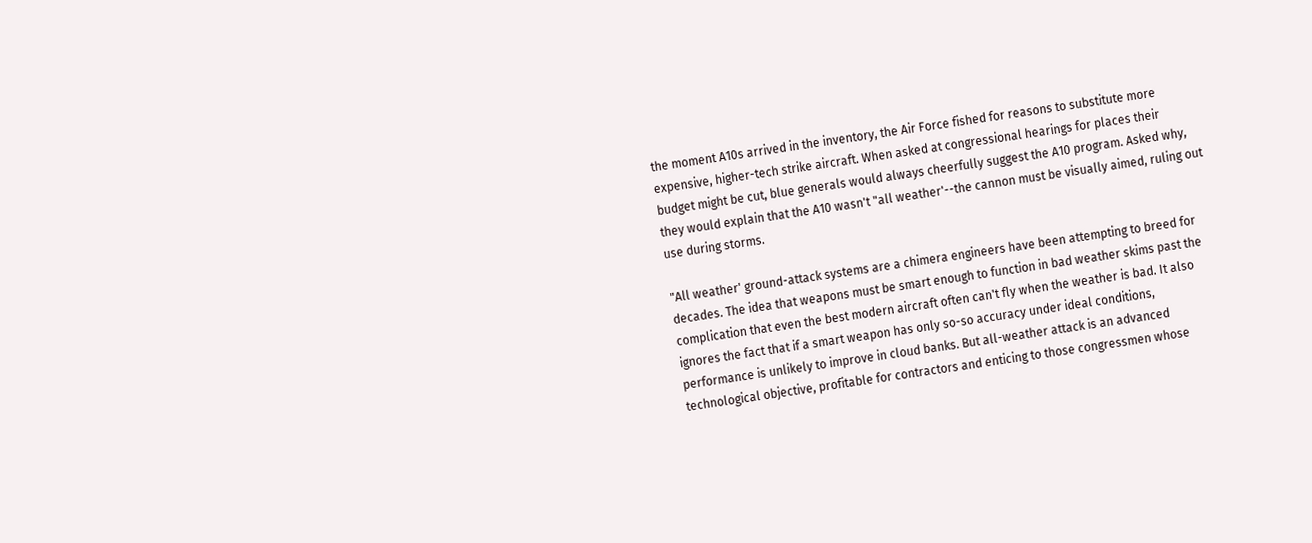the moment A10s arrived in the inventory, the Air Force fished for reasons to substitute more expensive, higher-tech strike aircraft. When asked at congressional hearings for places their budget might be cut, blue generals would always cheerfully suggest the A10 program. Asked why, they would explain that the A10 wasn't "all weather'--the cannon must be visually aimed, ruling out use during storms.

"All weather' ground-attack systems are a chimera engineers have been attempting to breed for decades. The idea that weapons must be smart enough to function in bad weather skims past the complication that even the best modern aircraft often can't fly when the weather is bad. It also ignores the fact that if a smart weapon has only so-so accuracy under ideal conditions, performance is unlikely to improve in cloud banks. But all-weather attack is an advanced technological objective, profitable for contractors and enticing to those congressmen whose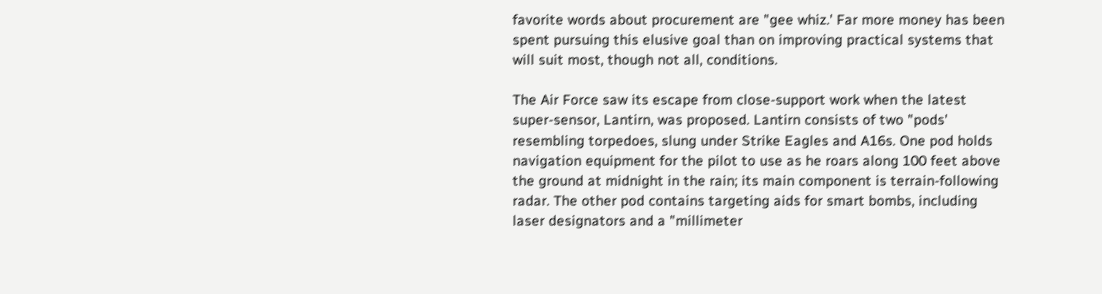favorite words about procurement are "gee whiz.' Far more money has been spent pursuing this elusive goal than on improving practical systems that will suit most, though not all, conditions.

The Air Force saw its escape from close-support work when the latest super-sensor, Lantirn, was proposed. Lantirn consists of two "pods' resembling torpedoes, slung under Strike Eagles and A16s. One pod holds navigation equipment for the pilot to use as he roars along 100 feet above the ground at midnight in the rain; its main component is terrain-following radar. The other pod contains targeting aids for smart bombs, including laser designators and a "millimeter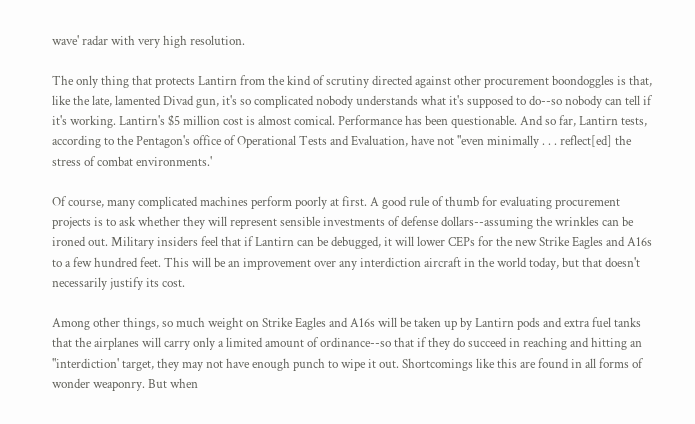wave' radar with very high resolution.

The only thing that protects Lantirn from the kind of scrutiny directed against other procurement boondoggles is that, like the late, lamented Divad gun, it's so complicated nobody understands what it's supposed to do--so nobody can tell if it's working. Lantirn's $5 million cost is almost comical. Performance has been questionable. And so far, Lantirn tests, according to the Pentagon's office of Operational Tests and Evaluation, have not "even minimally . . . reflect[ed] the stress of combat environments.'

Of course, many complicated machines perform poorly at first. A good rule of thumb for evaluating procurement projects is to ask whether they will represent sensible investments of defense dollars--assuming the wrinkles can be ironed out. Military insiders feel that if Lantirn can be debugged, it will lower CEPs for the new Strike Eagles and A16s to a few hundred feet. This will be an improvement over any interdiction aircraft in the world today, but that doesn't necessarily justify its cost.

Among other things, so much weight on Strike Eagles and A16s will be taken up by Lantirn pods and extra fuel tanks that the airplanes will carry only a limited amount of ordinance--so that if they do succeed in reaching and hitting an "interdiction' target, they may not have enough punch to wipe it out. Shortcomings like this are found in all forms of wonder weaponry. But when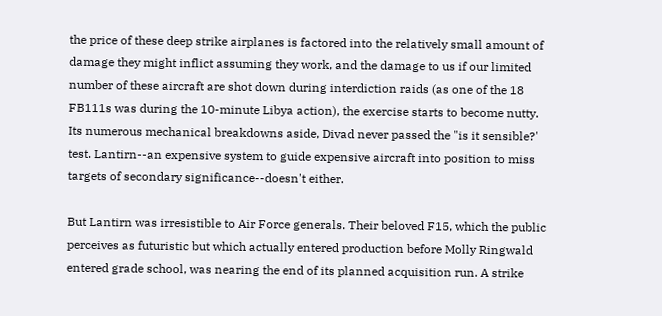the price of these deep strike airplanes is factored into the relatively small amount of damage they might inflict assuming they work, and the damage to us if our limited number of these aircraft are shot down during interdiction raids (as one of the 18 FB111s was during the 10-minute Libya action), the exercise starts to become nutty. Its numerous mechanical breakdowns aside, Divad never passed the "is it sensible?' test. Lantirn--an expensive system to guide expensive aircraft into position to miss targets of secondary significance--doesn't either.

But Lantirn was irresistible to Air Force generals. Their beloved F15, which the public perceives as futuristic but which actually entered production before Molly Ringwald entered grade school, was nearing the end of its planned acquisition run. A strike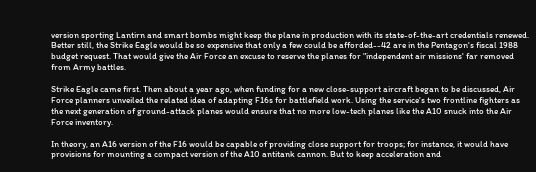version sporting Lantirn and smart bombs might keep the plane in production with its state-of-the-art credentials renewed. Better still, the Strike Eagle would be so expensive that only a few could be afforded--42 are in the Pentagon's fiscal 1988 budget request. That would give the Air Force an excuse to reserve the planes for "independent air missions' far removed from Army battles.

Strike Eagle came first. Then about a year ago, when funding for a new close-support aircraft began to be discussed, Air Force planners unveiled the related idea of adapting F16s for battlefield work. Using the service's two frontline fighters as the next generation of ground-attack planes would ensure that no more low-tech planes like the A10 snuck into the Air Force inventory.

In theory, an A16 version of the F16 would be capable of providing close support for troops; for instance, it would have provisions for mounting a compact version of the A10 antitank cannon. But to keep acceleration and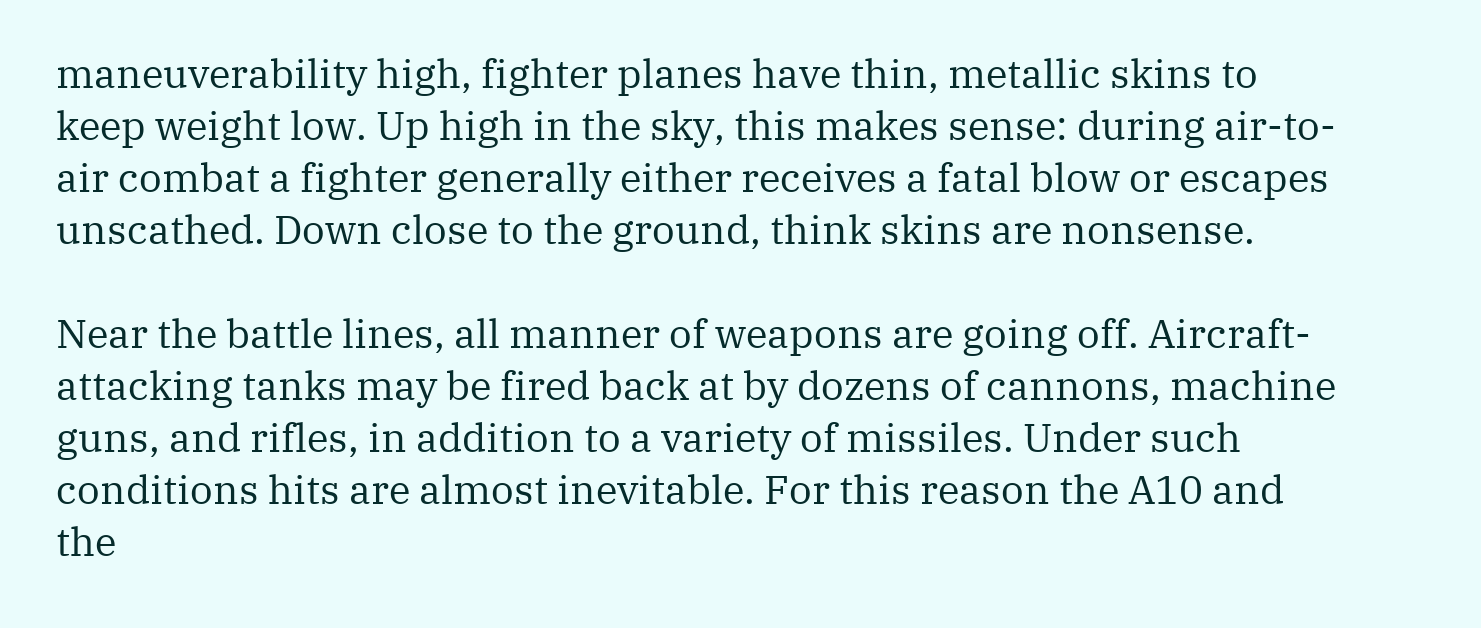maneuverability high, fighter planes have thin, metallic skins to keep weight low. Up high in the sky, this makes sense: during air-to-air combat a fighter generally either receives a fatal blow or escapes unscathed. Down close to the ground, think skins are nonsense.

Near the battle lines, all manner of weapons are going off. Aircraft-attacking tanks may be fired back at by dozens of cannons, machine guns, and rifles, in addition to a variety of missiles. Under such conditions hits are almost inevitable. For this reason the A10 and the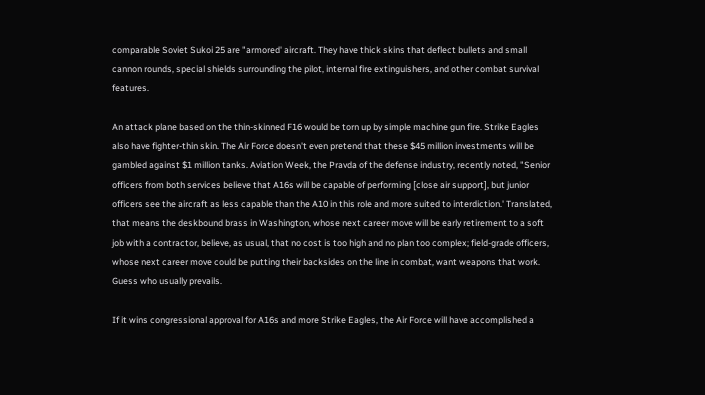comparable Soviet Sukoi 25 are "armored' aircraft. They have thick skins that deflect bullets and small cannon rounds, special shields surrounding the pilot, internal fire extinguishers, and other combat survival features.

An attack plane based on the thin-skinned F16 would be torn up by simple machine gun fire. Strike Eagles also have fighter-thin skin. The Air Force doesn't even pretend that these $45 million investments will be gambled against $1 million tanks. Aviation Week, the Pravda of the defense industry, recently noted, "Senior officers from both services believe that A16s will be capable of performing [close air support], but junior officers see the aircraft as less capable than the A10 in this role and more suited to interdiction.' Translated, that means the deskbound brass in Washington, whose next career move will be early retirement to a soft job with a contractor, believe, as usual, that no cost is too high and no plan too complex; field-grade officers, whose next career move could be putting their backsides on the line in combat, want weapons that work. Guess who usually prevails.

If it wins congressional approval for A16s and more Strike Eagles, the Air Force will have accomplished a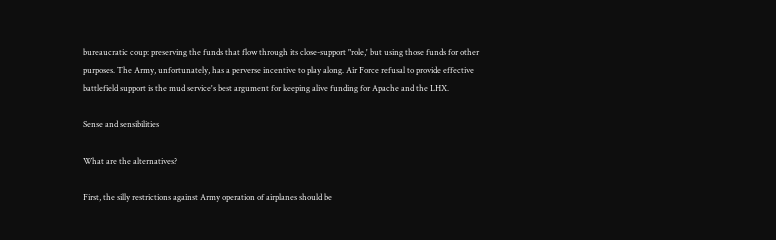bureaucratic coup: preserving the funds that flow through its close-support "role,' but using those funds for other purposes. The Army, unfortunately, has a perverse incentive to play along. Air Force refusal to provide effective battlefield support is the mud service's best argument for keeping alive funding for Apache and the LHX.

Sense and sensibilities

What are the alternatives?

First, the silly restrictions against Army operation of airplanes should be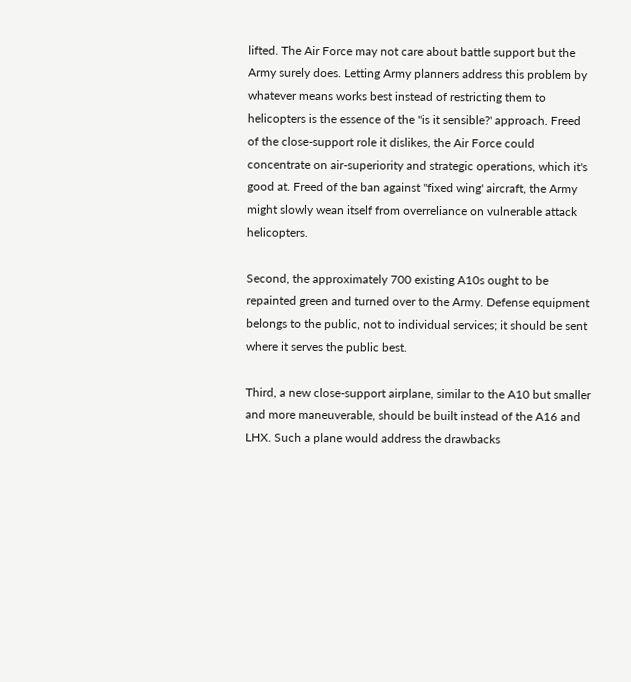lifted. The Air Force may not care about battle support but the Army surely does. Letting Army planners address this problem by whatever means works best instead of restricting them to helicopters is the essence of the "is it sensible?' approach. Freed of the close-support role it dislikes, the Air Force could concentrate on air-superiority and strategic operations, which it's good at. Freed of the ban against "fixed wing' aircraft, the Army might slowly wean itself from overreliance on vulnerable attack helicopters.

Second, the approximately 700 existing A10s ought to be repainted green and turned over to the Army. Defense equipment belongs to the public, not to individual services; it should be sent where it serves the public best.

Third, a new close-support airplane, similar to the A10 but smaller and more maneuverable, should be built instead of the A16 and LHX. Such a plane would address the drawbacks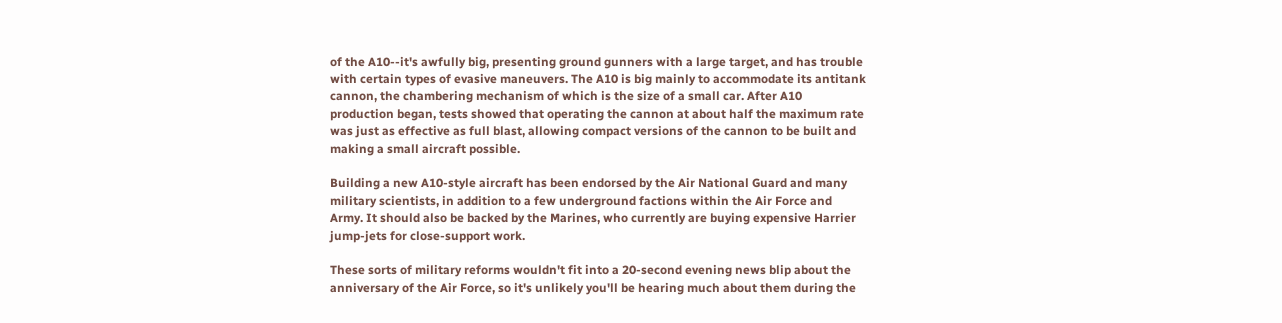of the A10--it's awfully big, presenting ground gunners with a large target, and has trouble with certain types of evasive maneuvers. The A10 is big mainly to accommodate its antitank cannon, the chambering mechanism of which is the size of a small car. After A10 production began, tests showed that operating the cannon at about half the maximum rate was just as effective as full blast, allowing compact versions of the cannon to be built and making a small aircraft possible.

Building a new A10-style aircraft has been endorsed by the Air National Guard and many military scientists, in addition to a few underground factions within the Air Force and Army. It should also be backed by the Marines, who currently are buying expensive Harrier jump-jets for close-support work.

These sorts of military reforms wouldn't fit into a 20-second evening news blip about the anniversary of the Air Force, so it's unlikely you'll be hearing much about them during the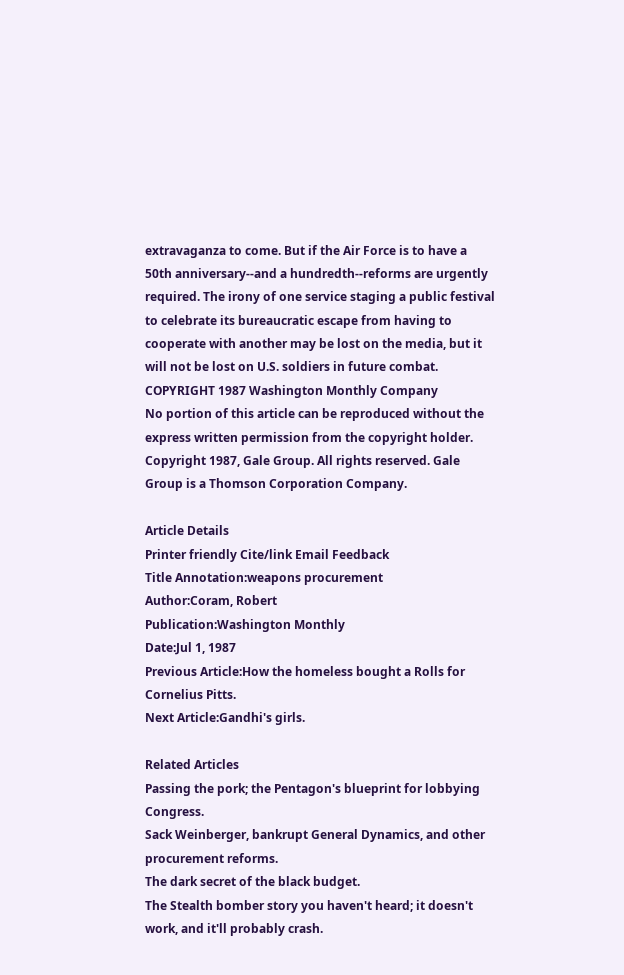extravaganza to come. But if the Air Force is to have a 50th anniversary--and a hundredth--reforms are urgently required. The irony of one service staging a public festival to celebrate its bureaucratic escape from having to cooperate with another may be lost on the media, but it will not be lost on U.S. soldiers in future combat.
COPYRIGHT 1987 Washington Monthly Company
No portion of this article can be reproduced without the express written permission from the copyright holder.
Copyright 1987, Gale Group. All rights reserved. Gale Group is a Thomson Corporation Company.

Article Details
Printer friendly Cite/link Email Feedback
Title Annotation:weapons procurement
Author:Coram, Robert
Publication:Washington Monthly
Date:Jul 1, 1987
Previous Article:How the homeless bought a Rolls for Cornelius Pitts.
Next Article:Gandhi's girls.

Related Articles
Passing the pork; the Pentagon's blueprint for lobbying Congress.
Sack Weinberger, bankrupt General Dynamics, and other procurement reforms.
The dark secret of the black budget.
The Stealth bomber story you haven't heard; it doesn't work, and it'll probably crash.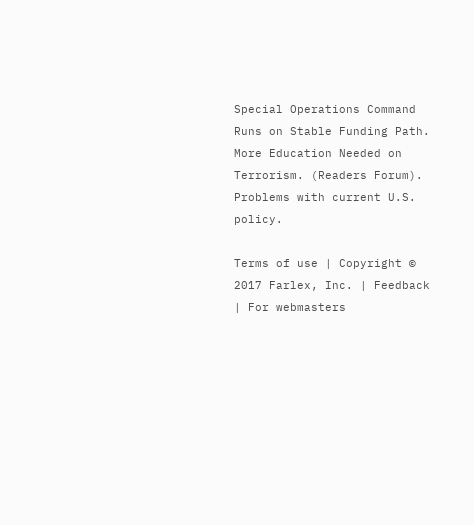Special Operations Command Runs on Stable Funding Path.
More Education Needed on Terrorism. (Readers Forum).
Problems with current U.S. policy.

Terms of use | Copyright © 2017 Farlex, Inc. | Feedback | For webmasters